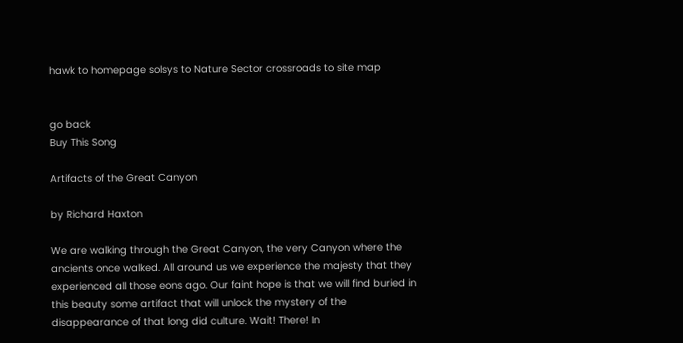hawk to homepage solsys to Nature Sector crossroads to site map


go back
Buy This Song

Artifacts of the Great Canyon

by Richard Haxton

We are walking through the Great Canyon, the very Canyon where the ancients once walked. All around us we experience the majesty that they experienced all those eons ago. Our faint hope is that we will find buried in this beauty some artifact that will unlock the mystery of the disappearance of that long did culture. Wait! There! In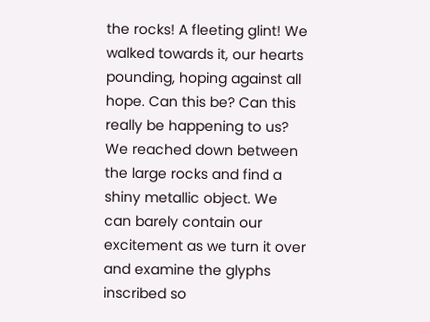the rocks! A fleeting glint! We walked towards it, our hearts pounding, hoping against all hope. Can this be? Can this really be happening to us? We reached down between the large rocks and find a shiny metallic object. We can barely contain our excitement as we turn it over and examine the glyphs inscribed so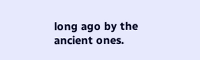long ago by the ancient ones.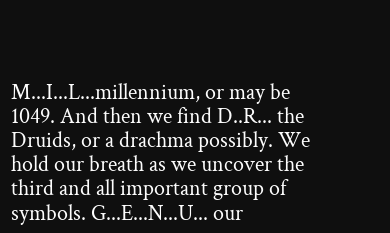M...I...L...millennium, or may be 1049. And then we find D..R... the Druids, or a drachma possibly. We hold our breath as we uncover the third and all important group of symbols. G...E...N...U... our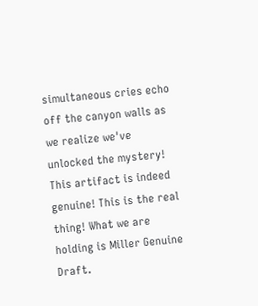simultaneous cries echo off the canyon walls as we realize we've unlocked the mystery! This artifact is indeed genuine! This is the real thing! What we are holding is Miller Genuine Draft.